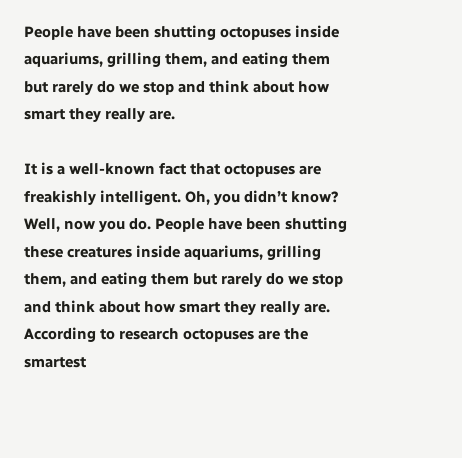People have been shutting octopuses inside aquariums, grilling them, and eating them but rarely do we stop and think about how smart they really are.

It is a well-known fact that octopuses are freakishly intelligent. Oh, you didn’t know? Well, now you do. People have been shutting these creatures inside aquariums, grilling them, and eating them but rarely do we stop and think about how smart they really are. According to research octopuses are the smartest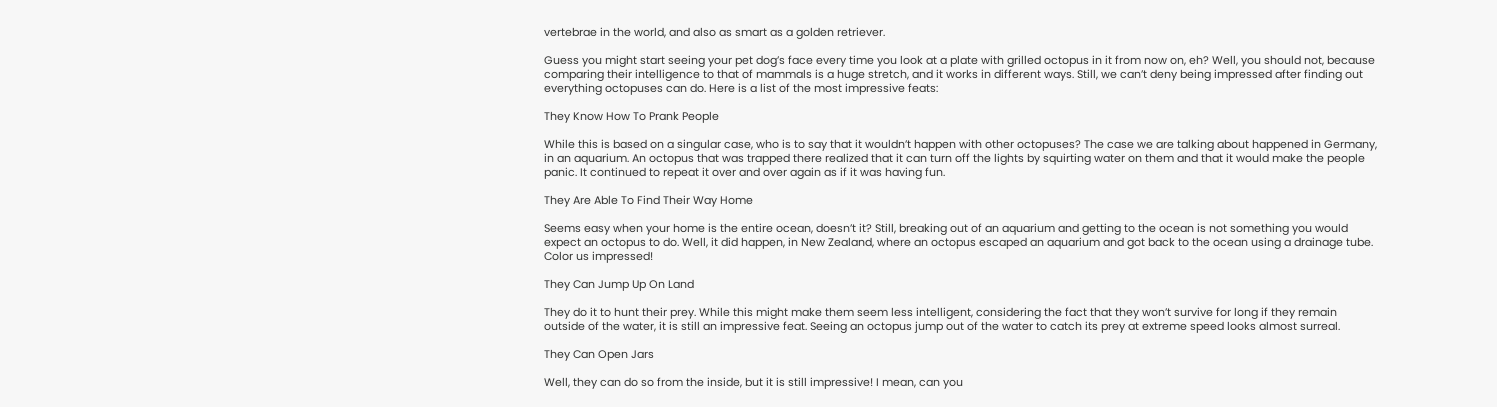vertebrae in the world, and also as smart as a golden retriever.

Guess you might start seeing your pet dog’s face every time you look at a plate with grilled octopus in it from now on, eh? Well, you should not, because comparing their intelligence to that of mammals is a huge stretch, and it works in different ways. Still, we can’t deny being impressed after finding out everything octopuses can do. Here is a list of the most impressive feats:

They Know How To Prank People

While this is based on a singular case, who is to say that it wouldn’t happen with other octopuses? The case we are talking about happened in Germany, in an aquarium. An octopus that was trapped there realized that it can turn off the lights by squirting water on them and that it would make the people panic. It continued to repeat it over and over again as if it was having fun.

They Are Able To Find Their Way Home

Seems easy when your home is the entire ocean, doesn’t it? Still, breaking out of an aquarium and getting to the ocean is not something you would expect an octopus to do. Well, it did happen, in New Zealand, where an octopus escaped an aquarium and got back to the ocean using a drainage tube. Color us impressed!

They Can Jump Up On Land

They do it to hunt their prey. While this might make them seem less intelligent, considering the fact that they won’t survive for long if they remain outside of the water, it is still an impressive feat. Seeing an octopus jump out of the water to catch its prey at extreme speed looks almost surreal.

They Can Open Jars

Well, they can do so from the inside, but it is still impressive! I mean, can you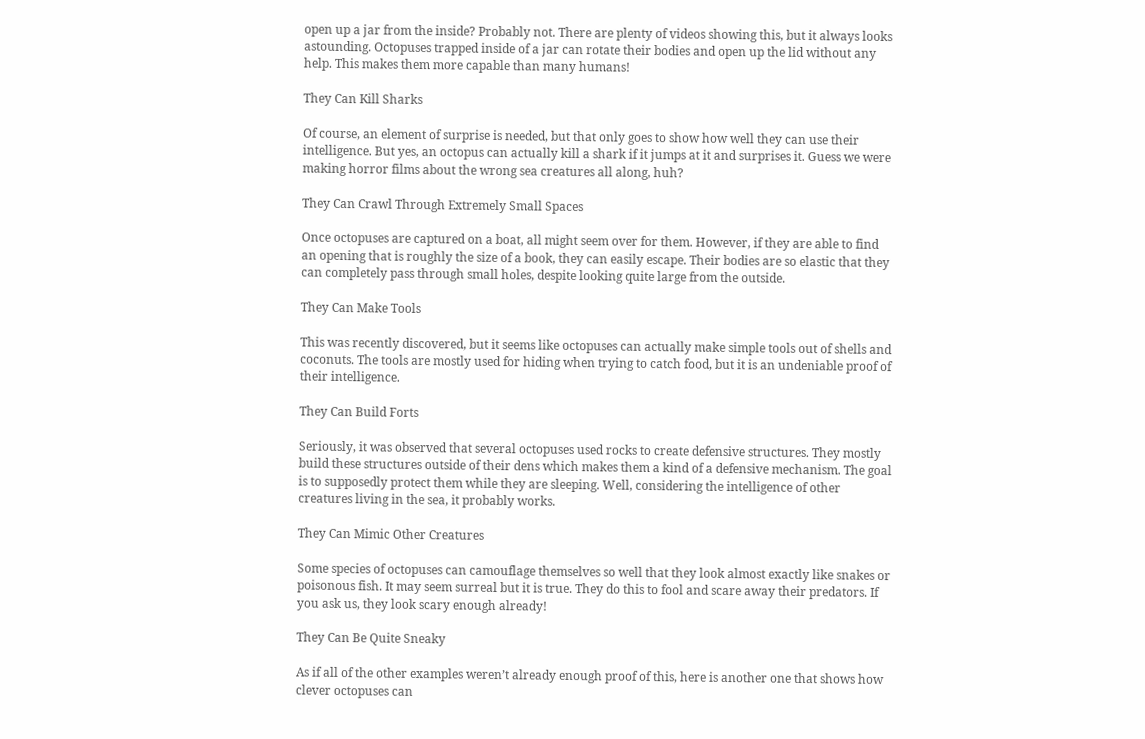open up a jar from the inside? Probably not. There are plenty of videos showing this, but it always looks astounding. Octopuses trapped inside of a jar can rotate their bodies and open up the lid without any help. This makes them more capable than many humans!

They Can Kill Sharks

Of course, an element of surprise is needed, but that only goes to show how well they can use their intelligence. But yes, an octopus can actually kill a shark if it jumps at it and surprises it. Guess we were making horror films about the wrong sea creatures all along, huh?

They Can Crawl Through Extremely Small Spaces

Once octopuses are captured on a boat, all might seem over for them. However, if they are able to find an opening that is roughly the size of a book, they can easily escape. Their bodies are so elastic that they can completely pass through small holes, despite looking quite large from the outside.

They Can Make Tools

This was recently discovered, but it seems like octopuses can actually make simple tools out of shells and coconuts. The tools are mostly used for hiding when trying to catch food, but it is an undeniable proof of their intelligence.

They Can Build Forts

Seriously, it was observed that several octopuses used rocks to create defensive structures. They mostly build these structures outside of their dens which makes them a kind of a defensive mechanism. The goal is to supposedly protect them while they are sleeping. Well, considering the intelligence of other creatures living in the sea, it probably works.

They Can Mimic Other Creatures

Some species of octopuses can camouflage themselves so well that they look almost exactly like snakes or poisonous fish. It may seem surreal but it is true. They do this to fool and scare away their predators. If you ask us, they look scary enough already!

They Can Be Quite Sneaky

As if all of the other examples weren’t already enough proof of this, here is another one that shows how clever octopuses can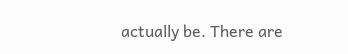actually be. There are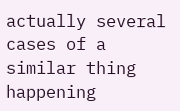actually several cases of a similar thing happening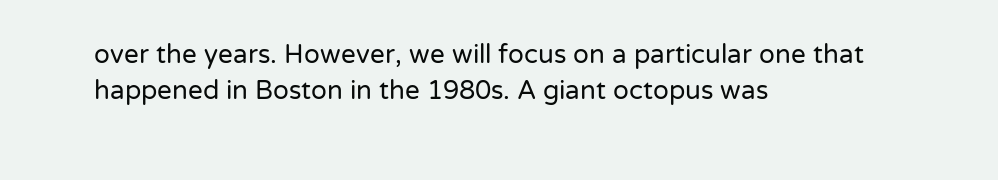over the years. However, we will focus on a particular one that happened in Boston in the 1980s. A giant octopus was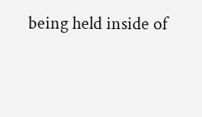being held inside of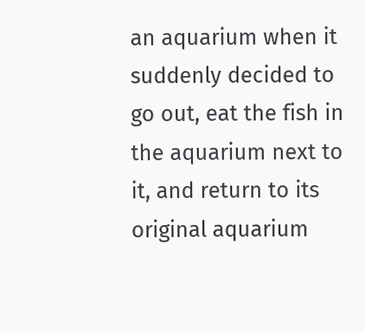an aquarium when it suddenly decided to go out, eat the fish in the aquarium next to it, and return to its original aquarium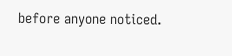before anyone noticed.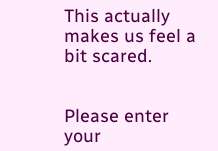This actually makes us feel a bit scared.


Please enter your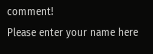comment!
Please enter your name here